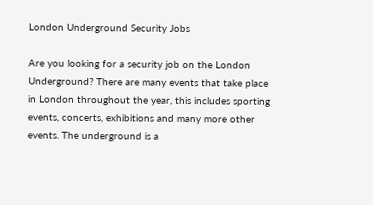London Underground Security Jobs

Are you looking for a security job on the London Underground? There are many events that take place in London throughout the year, this includes sporting events, concerts, exhibitions and many more other events. The underground is a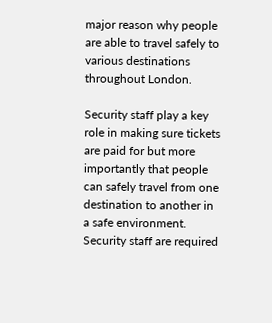major reason why people are able to travel safely to various destinations throughout London.

Security staff play a key role in making sure tickets are paid for but more importantly that people can safely travel from one destination to another in a safe environment. Security staff are required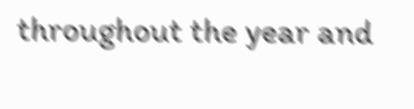throughout the year and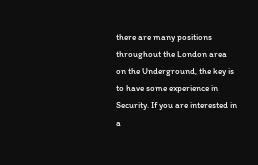there are many positions throughout the London area on the Underground, the key is to have some experience in Security. If you are interested in a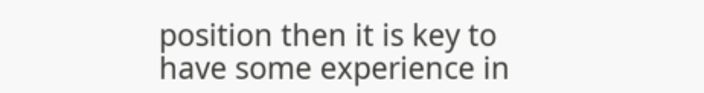position then it is key to have some experience in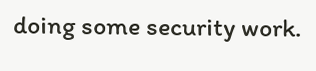doing some security work.